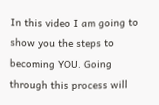In this video I am going to show you the steps to becoming YOU. Going through this process will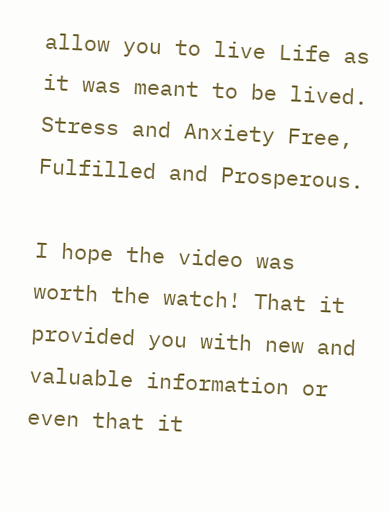allow you to live Life as it was meant to be lived. Stress and Anxiety Free, Fulfilled and Prosperous.

I hope the video was worth the watch! That it provided you with new and valuable information or even that it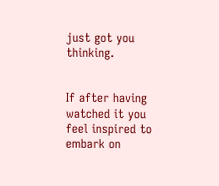just got you thinking.


If after having watched it you feel inspired to embark on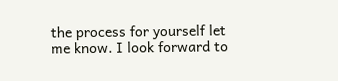the process for yourself let me know. I look forward to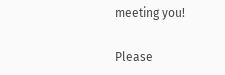meeting you!

Please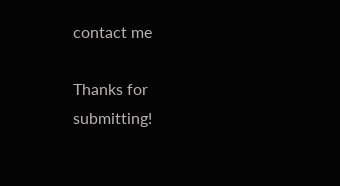contact me

Thanks for submitting!